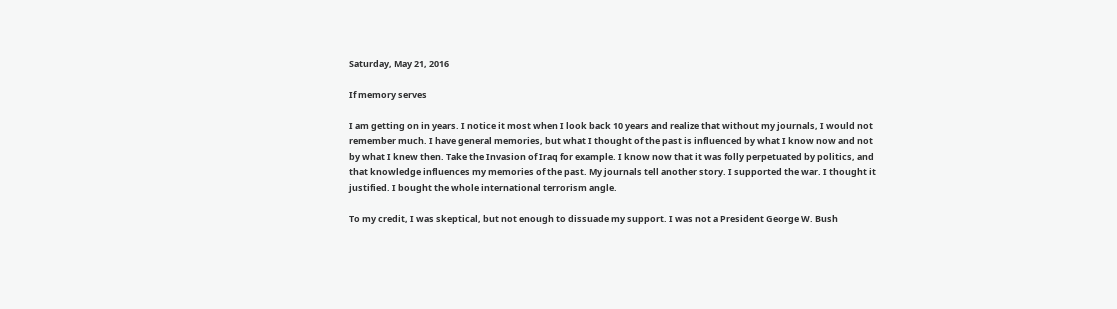Saturday, May 21, 2016

If memory serves

I am getting on in years. I notice it most when I look back 10 years and realize that without my journals, I would not remember much. I have general memories, but what I thought of the past is influenced by what I know now and not by what I knew then. Take the Invasion of Iraq for example. I know now that it was folly perpetuated by politics, and that knowledge influences my memories of the past. My journals tell another story. I supported the war. I thought it justified. I bought the whole international terrorism angle.

To my credit, I was skeptical, but not enough to dissuade my support. I was not a President George W. Bush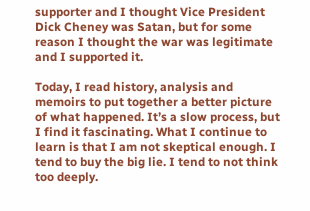supporter and I thought Vice President Dick Cheney was Satan, but for some reason I thought the war was legitimate and I supported it.

Today, I read history, analysis and memoirs to put together a better picture of what happened. It’s a slow process, but I find it fascinating. What I continue to learn is that I am not skeptical enough. I tend to buy the big lie. I tend to not think too deeply.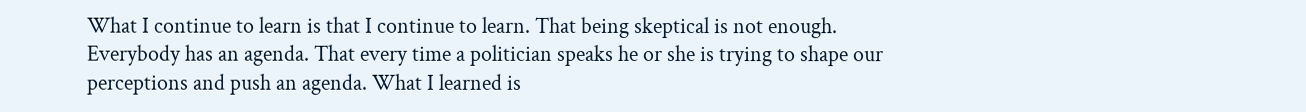What I continue to learn is that I continue to learn. That being skeptical is not enough. Everybody has an agenda. That every time a politician speaks he or she is trying to shape our perceptions and push an agenda. What I learned is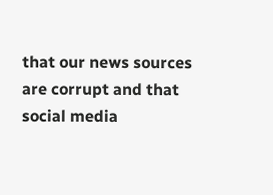that our news sources are corrupt and that social media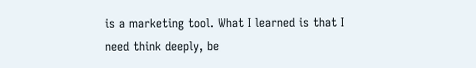is a marketing tool. What I learned is that I need think deeply, be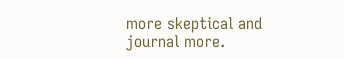more skeptical and journal more.